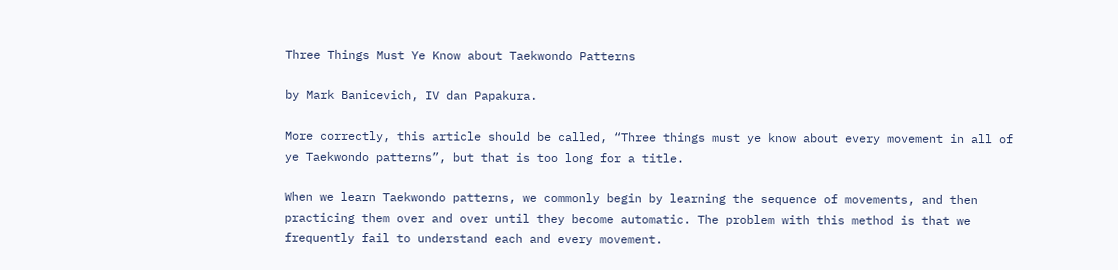Three Things Must Ye Know about Taekwondo Patterns

by Mark Banicevich, IV dan Papakura.

More correctly, this article should be called, “Three things must ye know about every movement in all of ye Taekwondo patterns”, but that is too long for a title.

When we learn Taekwondo patterns, we commonly begin by learning the sequence of movements, and then practicing them over and over until they become automatic. The problem with this method is that we frequently fail to understand each and every movement.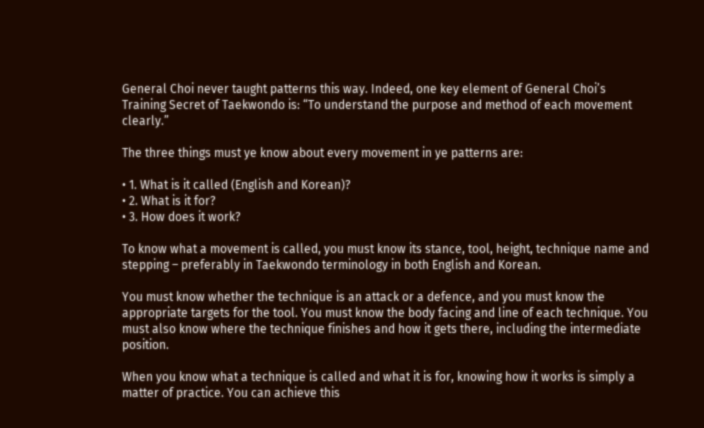General Choi never taught patterns this way. Indeed, one key element of General Choi’s Training Secret of Taekwondo is: “To understand the purpose and method of each movement clearly.”

The three things must ye know about every movement in ye patterns are:

• 1. What is it called (English and Korean)?
• 2. What is it for?
• 3. How does it work?

To know what a movement is called, you must know its stance, tool, height, technique name and stepping – preferably in Taekwondo terminology in both English and Korean.

You must know whether the technique is an attack or a defence, and you must know the appropriate targets for the tool. You must know the body facing and line of each technique. You must also know where the technique finishes and how it gets there, including the intermediate position.

When you know what a technique is called and what it is for, knowing how it works is simply a matter of practice. You can achieve this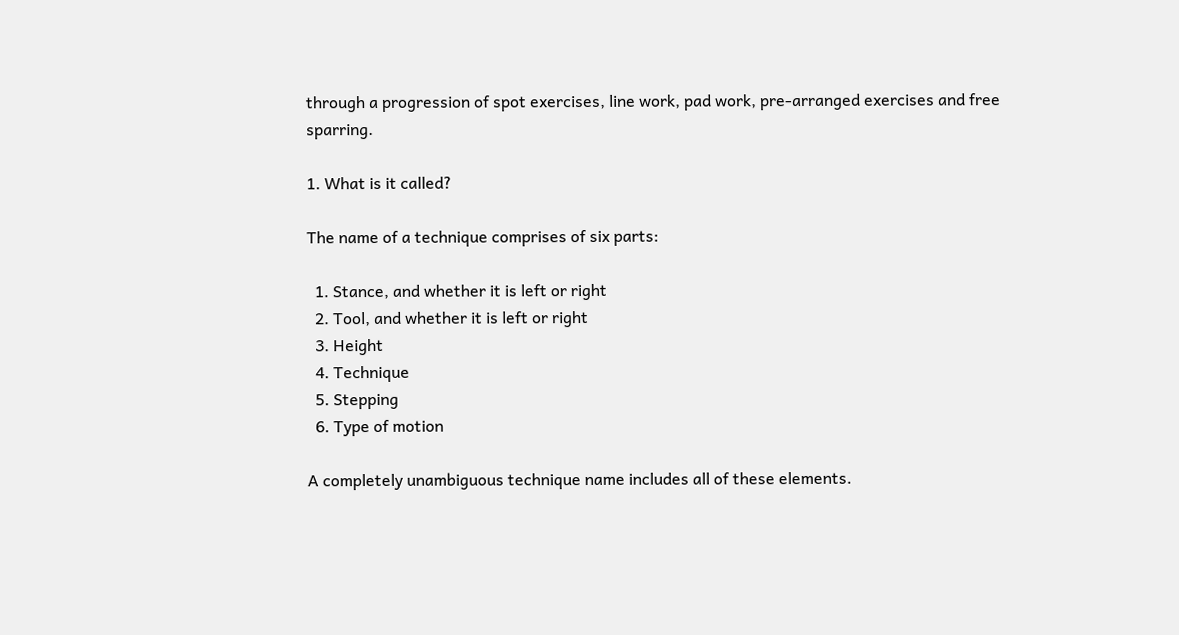through a progression of spot exercises, line work, pad work, pre-arranged exercises and free sparring.

1. What is it called?

The name of a technique comprises of six parts:

  1. Stance, and whether it is left or right
  2. Tool, and whether it is left or right
  3. Height
  4. Technique
  5. Stepping
  6. Type of motion

A completely unambiguous technique name includes all of these elements.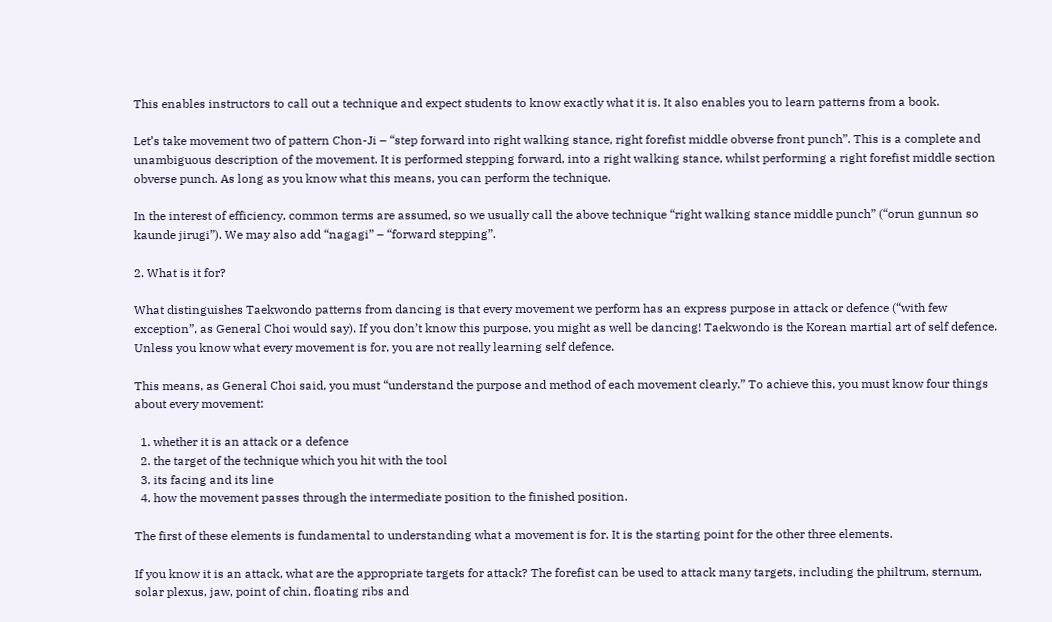This enables instructors to call out a technique and expect students to know exactly what it is. It also enables you to learn patterns from a book.

Let’s take movement two of pattern Chon-Ji – “step forward into right walking stance, right forefist middle obverse front punch”. This is a complete and unambiguous description of the movement. It is performed stepping forward, into a right walking stance, whilst performing a right forefist middle section obverse punch. As long as you know what this means, you can perform the technique.

In the interest of efficiency, common terms are assumed, so we usually call the above technique “right walking stance middle punch” (“orun gunnun so kaunde jirugi”). We may also add “nagagi” – “forward stepping”.

2. What is it for?

What distinguishes Taekwondo patterns from dancing is that every movement we perform has an express purpose in attack or defence (“with few exception”, as General Choi would say). If you don’t know this purpose, you might as well be dancing! Taekwondo is the Korean martial art of self defence. Unless you know what every movement is for, you are not really learning self defence.

This means, as General Choi said, you must “understand the purpose and method of each movement clearly.” To achieve this, you must know four things about every movement:

  1. whether it is an attack or a defence
  2. the target of the technique which you hit with the tool
  3. its facing and its line
  4. how the movement passes through the intermediate position to the finished position.

The first of these elements is fundamental to understanding what a movement is for. It is the starting point for the other three elements.

If you know it is an attack, what are the appropriate targets for attack? The forefist can be used to attack many targets, including the philtrum, sternum, solar plexus, jaw, point of chin, floating ribs and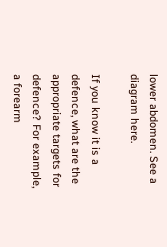lower abdomen. See a diagram here.

If you know it is a defence, what are the appropriate targets for defence? For example, a forearm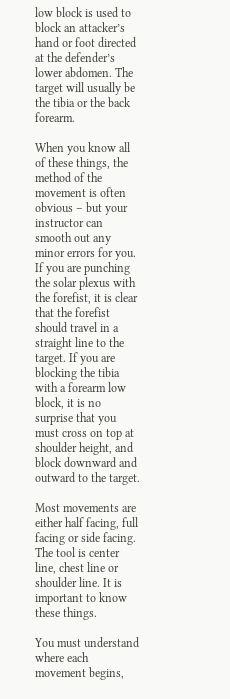low block is used to block an attacker’s hand or foot directed at the defender’s lower abdomen. The target will usually be the tibia or the back forearm.

When you know all of these things, the method of the movement is often obvious – but your instructor can smooth out any minor errors for you. If you are punching the solar plexus with the forefist, it is clear that the forefist should travel in a straight line to the target. If you are blocking the tibia with a forearm low block, it is no surprise that you must cross on top at shoulder height, and block downward and outward to the target.

Most movements are either half facing, full facing or side facing. The tool is center line, chest line or shoulder line. It is important to know these things.

You must understand where each movement begins,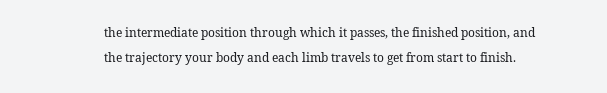the intermediate position through which it passes, the finished position, and the trajectory your body and each limb travels to get from start to finish.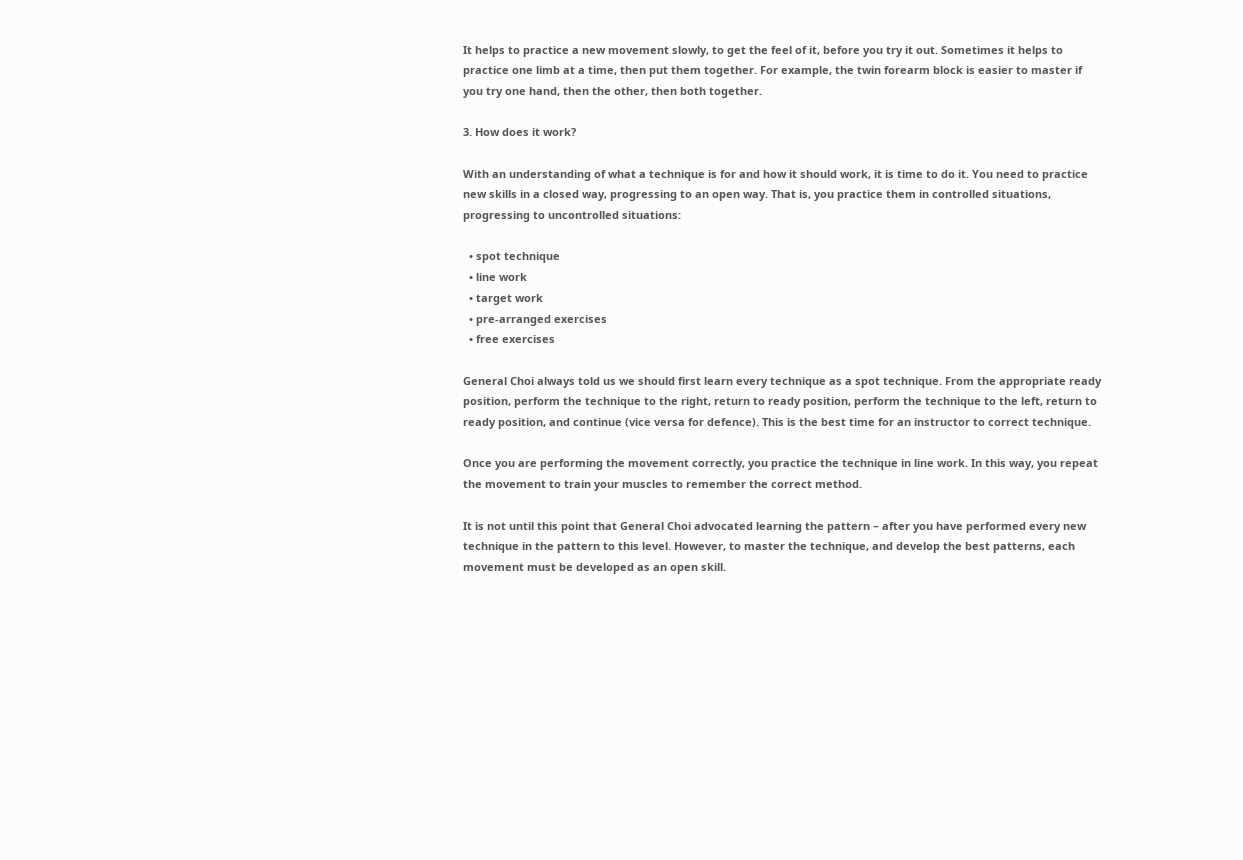It helps to practice a new movement slowly, to get the feel of it, before you try it out. Sometimes it helps to practice one limb at a time, then put them together. For example, the twin forearm block is easier to master if you try one hand, then the other, then both together.

3. How does it work?

With an understanding of what a technique is for and how it should work, it is time to do it. You need to practice new skills in a closed way, progressing to an open way. That is, you practice them in controlled situations, progressing to uncontrolled situations:

  • spot technique
  • line work
  • target work
  • pre-arranged exercises
  • free exercises

General Choi always told us we should first learn every technique as a spot technique. From the appropriate ready position, perform the technique to the right, return to ready position, perform the technique to the left, return to ready position, and continue (vice versa for defence). This is the best time for an instructor to correct technique.

Once you are performing the movement correctly, you practice the technique in line work. In this way, you repeat the movement to train your muscles to remember the correct method.

It is not until this point that General Choi advocated learning the pattern – after you have performed every new technique in the pattern to this level. However, to master the technique, and develop the best patterns, each movement must be developed as an open skill.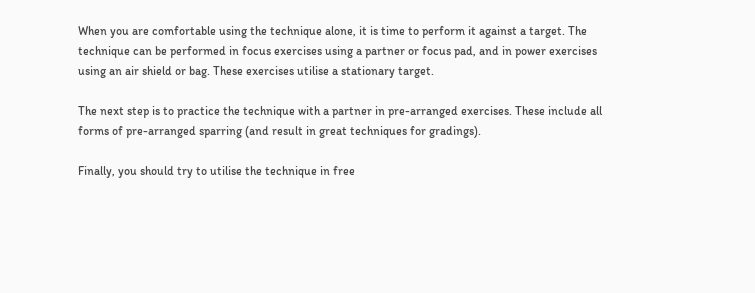When you are comfortable using the technique alone, it is time to perform it against a target. The technique can be performed in focus exercises using a partner or focus pad, and in power exercises using an air shield or bag. These exercises utilise a stationary target.

The next step is to practice the technique with a partner in pre-arranged exercises. These include all forms of pre-arranged sparring (and result in great techniques for gradings).

Finally, you should try to utilise the technique in free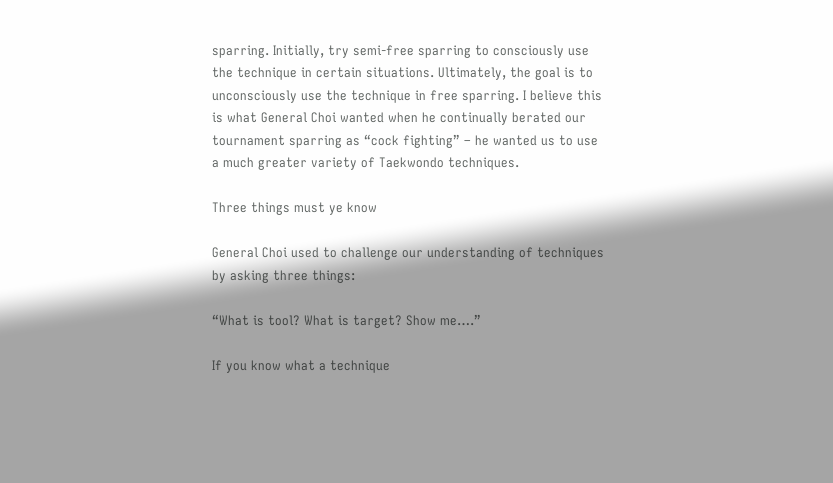sparring. Initially, try semi-free sparring to consciously use the technique in certain situations. Ultimately, the goal is to unconsciously use the technique in free sparring. I believe this is what General Choi wanted when he continually berated our tournament sparring as “cock fighting” – he wanted us to use a much greater variety of Taekwondo techniques.

Three things must ye know

General Choi used to challenge our understanding of techniques by asking three things:

“What is tool? What is target? Show me….”

If you know what a technique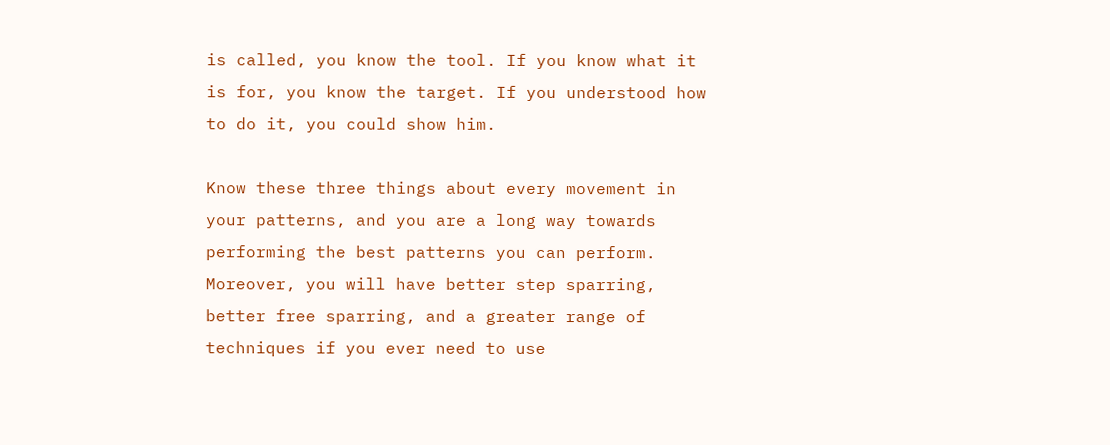is called, you know the tool. If you know what it is for, you know the target. If you understood how to do it, you could show him.

Know these three things about every movement in your patterns, and you are a long way towards performing the best patterns you can perform. Moreover, you will have better step sparring, better free sparring, and a greater range of techniques if you ever need to use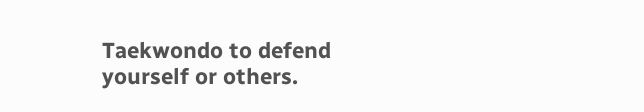Taekwondo to defend yourself or others.